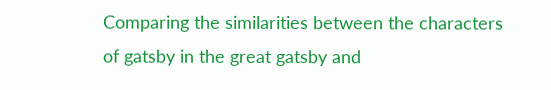Comparing the similarities between the characters of gatsby in the great gatsby and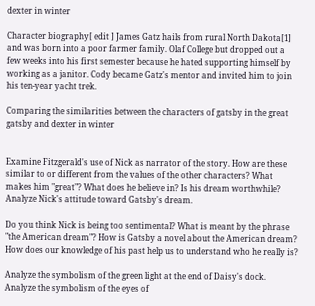dexter in winter

Character biography[ edit ] James Gatz hails from rural North Dakota[1] and was born into a poor farmer family. Olaf College but dropped out a few weeks into his first semester because he hated supporting himself by working as a janitor. Cody became Gatz's mentor and invited him to join his ten-year yacht trek.

Comparing the similarities between the characters of gatsby in the great gatsby and dexter in winter


Examine Fitzgerald's use of Nick as narrator of the story. How are these similar to or different from the values of the other characters? What makes him "great"? What does he believe in? Is his dream worthwhile? Analyze Nick's attitude toward Gatsby's dream.

Do you think Nick is being too sentimental? What is meant by the phrase "the American dream"? How is Gatsby a novel about the American dream? How does our knowledge of his past help us to understand who he really is?

Analyze the symbolism of the green light at the end of Daisy's dock. Analyze the symbolism of the eyes of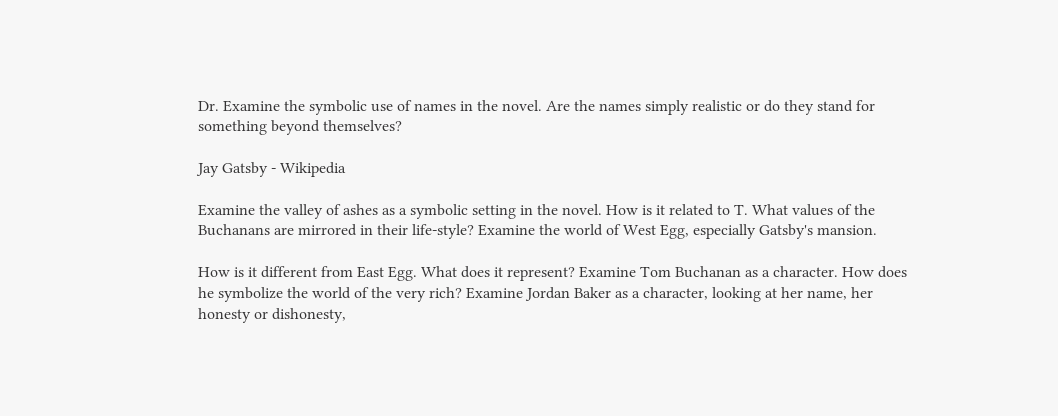Dr. Examine the symbolic use of names in the novel. Are the names simply realistic or do they stand for something beyond themselves?

Jay Gatsby - Wikipedia

Examine the valley of ashes as a symbolic setting in the novel. How is it related to T. What values of the Buchanans are mirrored in their life-style? Examine the world of West Egg, especially Gatsby's mansion.

How is it different from East Egg. What does it represent? Examine Tom Buchanan as a character. How does he symbolize the world of the very rich? Examine Jordan Baker as a character, looking at her name, her honesty or dishonesty,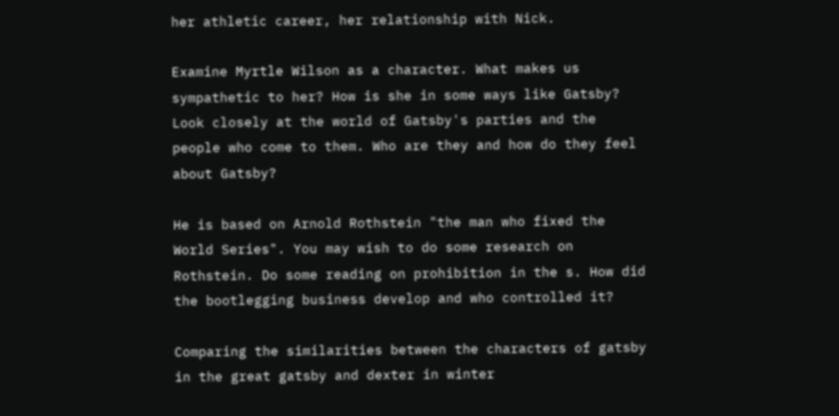her athletic career, her relationship with Nick.

Examine Myrtle Wilson as a character. What makes us sympathetic to her? How is she in some ways like Gatsby? Look closely at the world of Gatsby's parties and the people who come to them. Who are they and how do they feel about Gatsby?

He is based on Arnold Rothstein "the man who fixed the World Series". You may wish to do some research on Rothstein. Do some reading on prohibition in the s. How did the bootlegging business develop and who controlled it?

Comparing the similarities between the characters of gatsby in the great gatsby and dexter in winter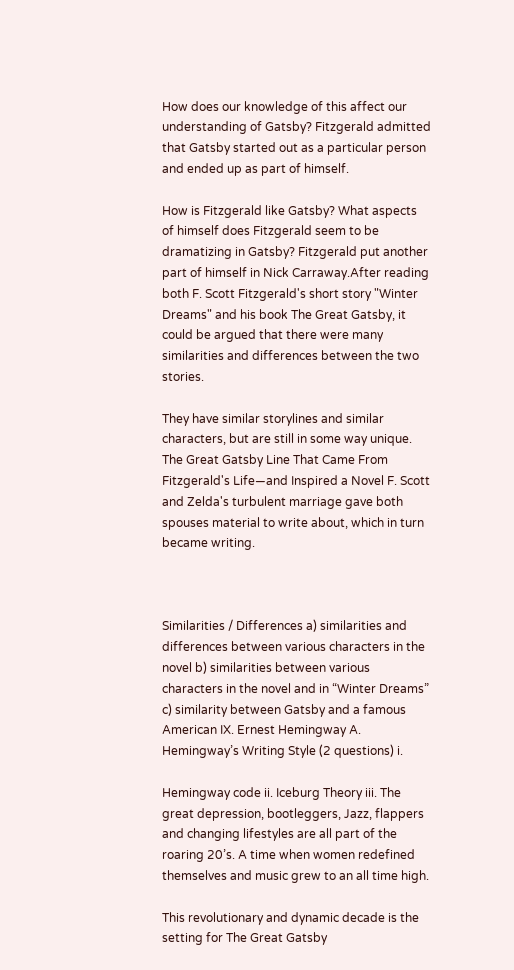How does our knowledge of this affect our understanding of Gatsby? Fitzgerald admitted that Gatsby started out as a particular person and ended up as part of himself.

How is Fitzgerald like Gatsby? What aspects of himself does Fitzgerald seem to be dramatizing in Gatsby? Fitzgerald put another part of himself in Nick Carraway.After reading both F. Scott Fitzgerald's short story "Winter Dreams" and his book The Great Gatsby, it could be argued that there were many similarities and differences between the two stories.

They have similar storylines and similar characters, but are still in some way unique. The Great Gatsby Line That Came From Fitzgerald's Life—and Inspired a Novel F. Scott and Zelda's turbulent marriage gave both spouses material to write about, which in turn became writing.



Similarities / Differences a) similarities and differences between various characters in the novel b) similarities between various characters in the novel and in “Winter Dreams” c) similarity between Gatsby and a famous American IX. Ernest Hemingway A. Hemingway’s Writing Style (2 questions) i.

Hemingway code ii. Iceburg Theory iii. The great depression, bootleggers, Jazz, flappers and changing lifestyles are all part of the roaring 20’s. A time when women redefined themselves and music grew to an all time high.

This revolutionary and dynamic decade is the setting for The Great Gatsby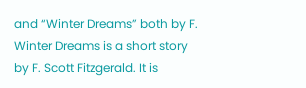and “Winter Dreams” both by F. Winter Dreams is a short story by F. Scott Fitzgerald. It is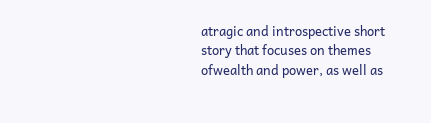atragic and introspective short story that focuses on themes ofwealth and power, as well as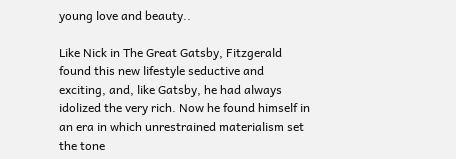young love and beauty..

Like Nick in The Great Gatsby, Fitzgerald found this new lifestyle seductive and exciting, and, like Gatsby, he had always idolized the very rich. Now he found himself in an era in which unrestrained materialism set the tone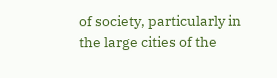of society, particularly in the large cities of the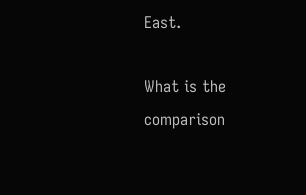East.

What is the comparison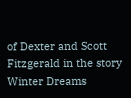of Dexter and Scott Fitzgerald in the story Winter Dreams